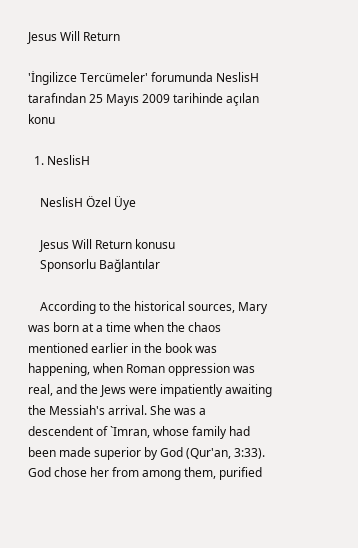Jesus Will Return

'İngilizce Tercümeler' forumunda NeslisH tarafından 25 Mayıs 2009 tarihinde açılan konu

  1. NeslisH

    NeslisH Özel Üye

    Jesus Will Return konusu
    Sponsorlu Bağlantılar

    According to the historical sources, Mary was born at a time when the chaos mentioned earlier in the book was happening, when Roman oppression was real, and the Jews were impatiently awaiting the Messiah's arrival. She was a descendent of `Imran, whose family had been made superior by God (Qur'an, 3:33). God chose her from among them, purified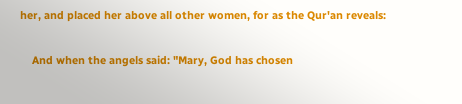her, and placed her above all other women, for as the Qur'an reveals:

    And when the angels said: "Mary, God has chosen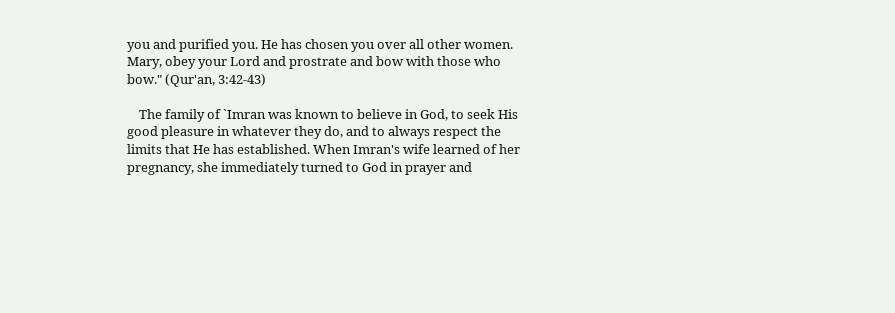you and purified you. He has chosen you over all other women. Mary, obey your Lord and prostrate and bow with those who bow." (Qur'an, 3:42-43)

    The family of `Imran was known to believe in God, to seek His good pleasure in whatever they do, and to always respect the limits that He has established. When Imran's wife learned of her pregnancy, she immediately turned to God in prayer and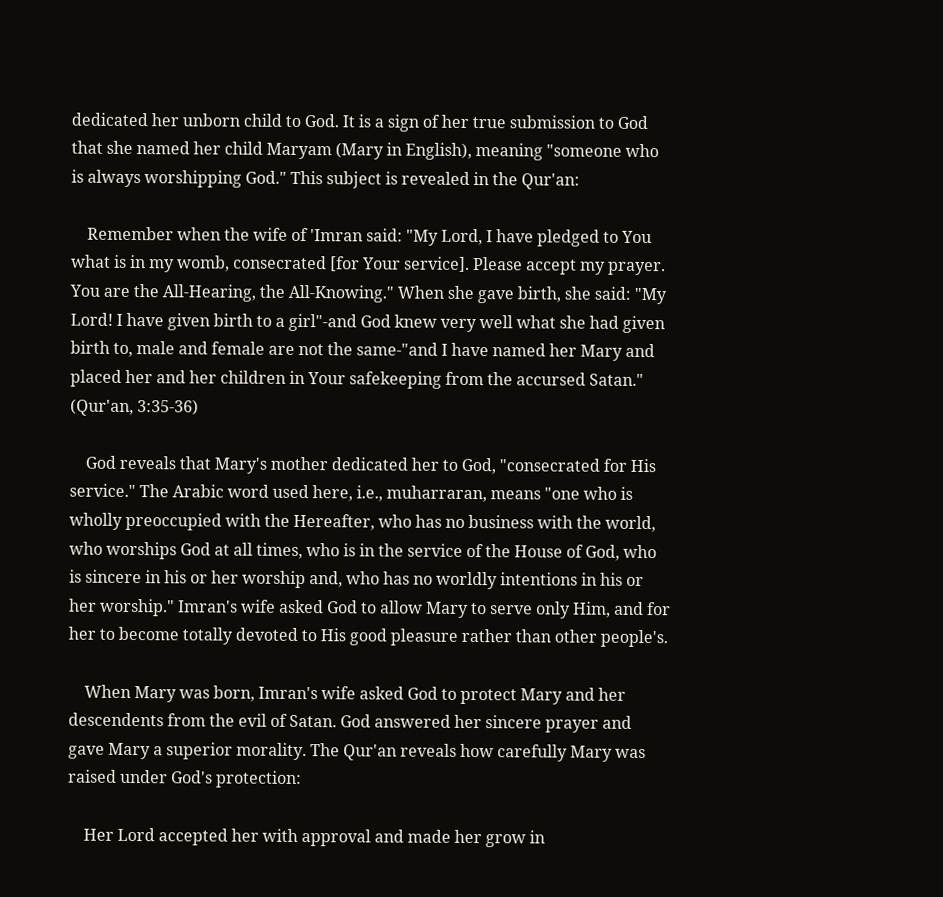dedicated her unborn child to God. It is a sign of her true submission to God that she named her child Maryam (Mary in English), meaning "someone who is always worshipping God." This subject is revealed in the Qur'an:

    Remember when the wife of 'Imran said: "My Lord, I have pledged to You what is in my womb, consecrated [for Your service]. Please accept my prayer. You are the All-Hearing, the All-Knowing." When she gave birth, she said: "My Lord! I have given birth to a girl"-and God knew very well what she had given birth to, male and female are not the same-"and I have named her Mary and placed her and her children in Your safekeeping from the accursed Satan." (Qur'an, 3:35-36)

    God reveals that Mary's mother dedicated her to God, "consecrated for His service." The Arabic word used here, i.e., muharraran, means "one who is wholly preoccupied with the Hereafter, who has no business with the world, who worships God at all times, who is in the service of the House of God, who is sincere in his or her worship and, who has no worldly intentions in his or her worship." Imran's wife asked God to allow Mary to serve only Him, and for her to become totally devoted to His good pleasure rather than other people's.

    When Mary was born, Imran's wife asked God to protect Mary and her descendents from the evil of Satan. God answered her sincere prayer and gave Mary a superior morality. The Qur'an reveals how carefully Mary was raised under God's protection:

    Her Lord accepted her with approval and made her grow in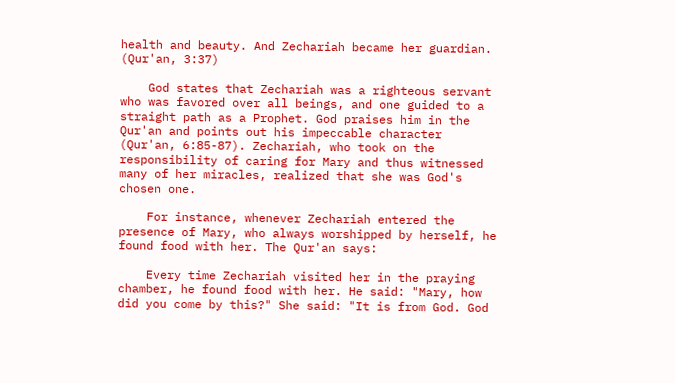health and beauty. And Zechariah became her guardian. (Qur'an, 3:37)

    God states that Zechariah was a righteous servant who was favored over all beings, and one guided to a straight path as a Prophet. God praises him in the Qur'an and points out his impeccable character (Qur'an, 6:85-87). Zechariah, who took on the responsibility of caring for Mary and thus witnessed many of her miracles, realized that she was God's chosen one.

    For instance, whenever Zechariah entered the presence of Mary, who always worshipped by herself, he found food with her. The Qur'an says:

    Every time Zechariah visited her in the praying chamber, he found food with her. He said: "Mary, how did you come by this?" She said: "It is from God. God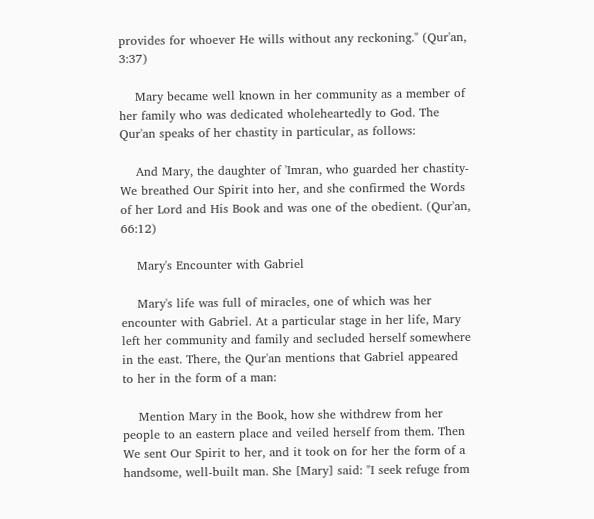provides for whoever He wills without any reckoning." (Qur'an, 3:37)

    Mary became well known in her community as a member of her family who was dedicated wholeheartedly to God. The Qur'an speaks of her chastity in particular, as follows:

    And Mary, the daughter of 'Imran, who guarded her chastity-We breathed Our Spirit into her, and she confirmed the Words of her Lord and His Book and was one of the obedient. (Qur'an, 66:12)

    Mary's Encounter with Gabriel

    Mary's life was full of miracles, one of which was her encounter with Gabriel. At a particular stage in her life, Mary left her community and family and secluded herself somewhere in the east. There, the Qur'an mentions that Gabriel appeared to her in the form of a man:

    Mention Mary in the Book, how she withdrew from her people to an eastern place and veiled herself from them. Then We sent Our Spirit to her, and it took on for her the form of a handsome, well-built man. She [Mary] said: "I seek refuge from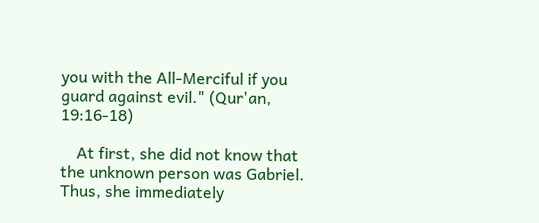you with the All-Merciful if you guard against evil." (Qur'an, 19:16-18)

    At first, she did not know that the unknown person was Gabriel. Thus, she immediately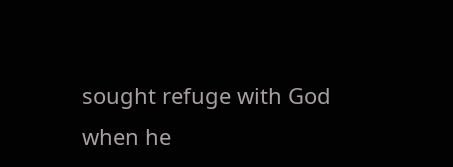sought refuge with God when he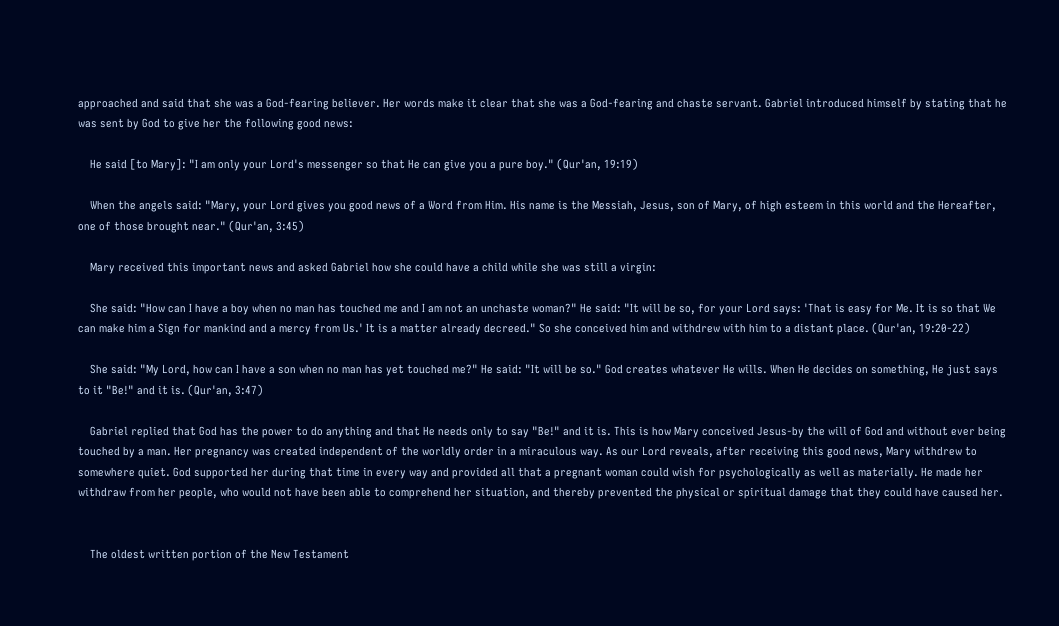approached and said that she was a God-fearing believer. Her words make it clear that she was a God-fearing and chaste servant. Gabriel introduced himself by stating that he was sent by God to give her the following good news:

    He said [to Mary]: "I am only your Lord's messenger so that He can give you a pure boy." (Qur'an, 19:19)

    When the angels said: "Mary, your Lord gives you good news of a Word from Him. His name is the Messiah, Jesus, son of Mary, of high esteem in this world and the Hereafter, one of those brought near." (Qur'an, 3:45)

    Mary received this important news and asked Gabriel how she could have a child while she was still a virgin:

    She said: "How can I have a boy when no man has touched me and I am not an unchaste woman?" He said: "It will be so, for your Lord says: 'That is easy for Me. It is so that We can make him a Sign for mankind and a mercy from Us.' It is a matter already decreed." So she conceived him and withdrew with him to a distant place. (Qur'an, 19:20-22)

    She said: "My Lord, how can I have a son when no man has yet touched me?" He said: "It will be so." God creates whatever He wills. When He decides on something, He just says to it "Be!" and it is. (Qur'an, 3:47)

    Gabriel replied that God has the power to do anything and that He needs only to say "Be!" and it is. This is how Mary conceived Jesus-by the will of God and without ever being touched by a man. Her pregnancy was created independent of the worldly order in a miraculous way. As our Lord reveals, after receiving this good news, Mary withdrew to somewhere quiet. God supported her during that time in every way and provided all that a pregnant woman could wish for psychologically as well as materially. He made her withdraw from her people, who would not have been able to comprehend her situation, and thereby prevented the physical or spiritual damage that they could have caused her.


    The oldest written portion of the New Testament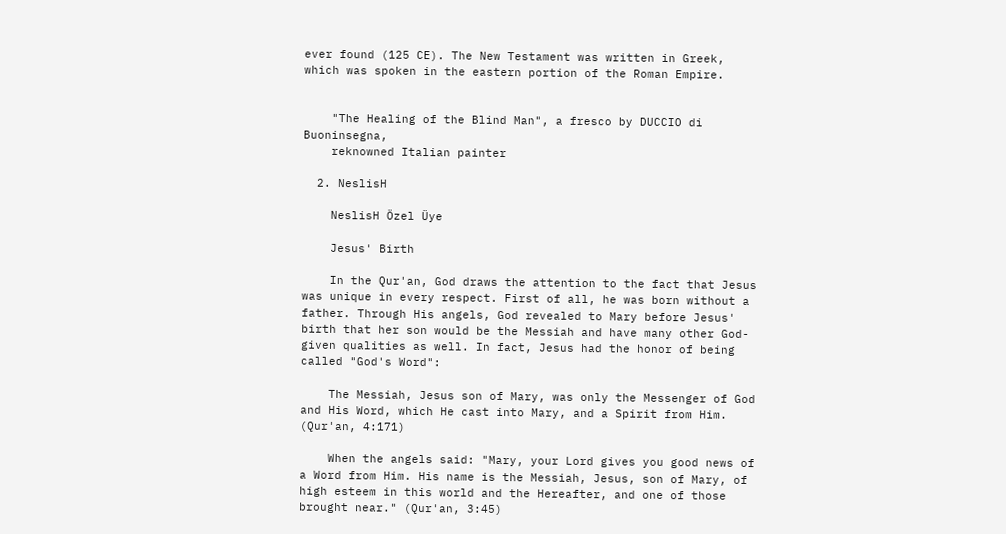ever found (125 CE). The New Testament was written in Greek, which was spoken in the eastern portion of the Roman Empire.


    "The Healing of the Blind Man", a fresco by DUCCIO di Buoninsegna,
    reknowned Italian painter

  2. NeslisH

    NeslisH Özel Üye

    Jesus' Birth

    In the Qur'an, God draws the attention to the fact that Jesus was unique in every respect. First of all, he was born without a father. Through His angels, God revealed to Mary before Jesus' birth that her son would be the Messiah and have many other God-given qualities as well. In fact, Jesus had the honor of being called "God's Word":

    The Messiah, Jesus son of Mary, was only the Messenger of God and His Word, which He cast into Mary, and a Spirit from Him. (Qur'an, 4:171)

    When the angels said: "Mary, your Lord gives you good news of a Word from Him. His name is the Messiah, Jesus, son of Mary, of high esteem in this world and the Hereafter, and one of those brought near." (Qur'an, 3:45)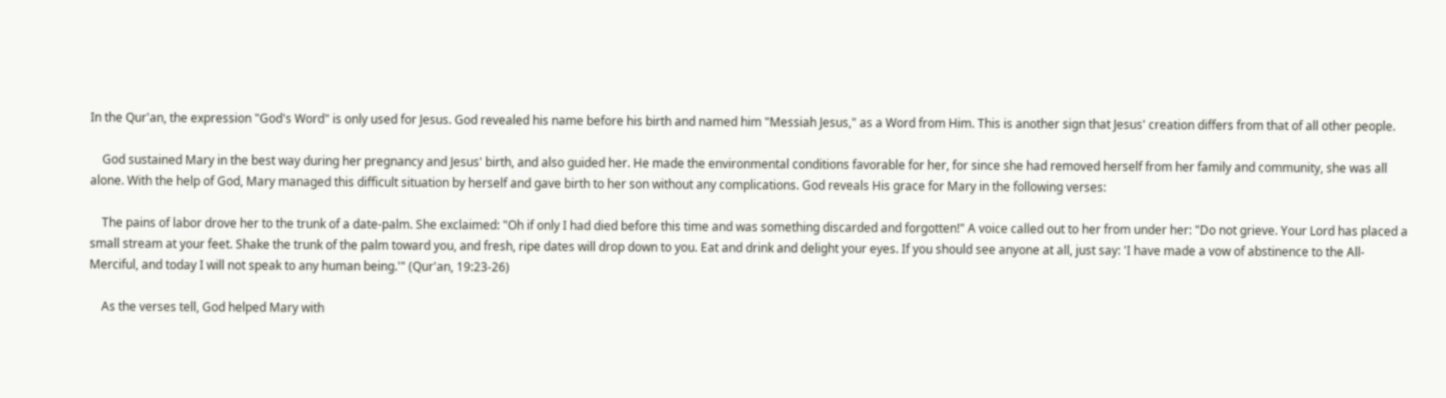In the Qur'an, the expression "God's Word" is only used for Jesus. God revealed his name before his birth and named him "Messiah Jesus," as a Word from Him. This is another sign that Jesus' creation differs from that of all other people.

    God sustained Mary in the best way during her pregnancy and Jesus' birth, and also guided her. He made the environmental conditions favorable for her, for since she had removed herself from her family and community, she was all alone. With the help of God, Mary managed this difficult situation by herself and gave birth to her son without any complications. God reveals His grace for Mary in the following verses:

    The pains of labor drove her to the trunk of a date-palm. She exclaimed: "Oh if only I had died before this time and was something discarded and forgotten!" A voice called out to her from under her: "Do not grieve. Your Lord has placed a small stream at your feet. Shake the trunk of the palm toward you, and fresh, ripe dates will drop down to you. Eat and drink and delight your eyes. If you should see anyone at all, just say: 'I have made a vow of abstinence to the All-Merciful, and today I will not speak to any human being.'" (Qur'an, 19:23-26)

    As the verses tell, God helped Mary with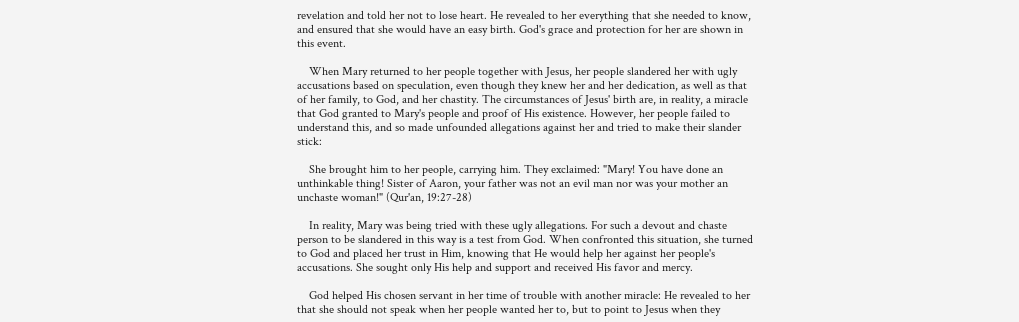revelation and told her not to lose heart. He revealed to her everything that she needed to know, and ensured that she would have an easy birth. God's grace and protection for her are shown in this event.

    When Mary returned to her people together with Jesus, her people slandered her with ugly accusations based on speculation, even though they knew her and her dedication, as well as that of her family, to God, and her chastity. The circumstances of Jesus' birth are, in reality, a miracle that God granted to Mary's people and proof of His existence. However, her people failed to understand this, and so made unfounded allegations against her and tried to make their slander stick:

    She brought him to her people, carrying him. They exclaimed: "Mary! You have done an unthinkable thing! Sister of Aaron, your father was not an evil man nor was your mother an unchaste woman!" (Qur'an, 19:27-28)

    In reality, Mary was being tried with these ugly allegations. For such a devout and chaste person to be slandered in this way is a test from God. When confronted this situation, she turned to God and placed her trust in Him, knowing that He would help her against her people's accusations. She sought only His help and support and received His favor and mercy.

    God helped His chosen servant in her time of trouble with another miracle: He revealed to her that she should not speak when her people wanted her to, but to point to Jesus when they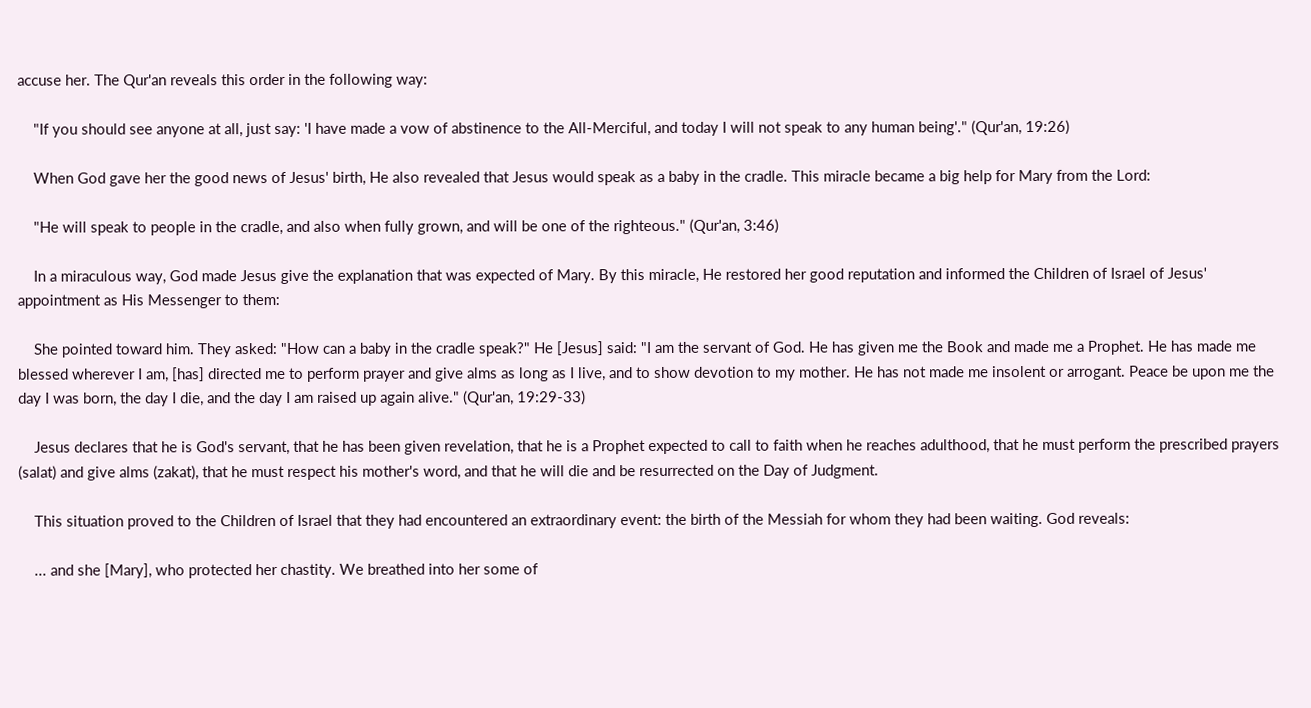accuse her. The Qur'an reveals this order in the following way:

    "If you should see anyone at all, just say: 'I have made a vow of abstinence to the All-Merciful, and today I will not speak to any human being'." (Qur'an, 19:26)

    When God gave her the good news of Jesus' birth, He also revealed that Jesus would speak as a baby in the cradle. This miracle became a big help for Mary from the Lord:

    "He will speak to people in the cradle, and also when fully grown, and will be one of the righteous." (Qur'an, 3:46)

    In a miraculous way, God made Jesus give the explanation that was expected of Mary. By this miracle, He restored her good reputation and informed the Children of Israel of Jesus' appointment as His Messenger to them:

    She pointed toward him. They asked: "How can a baby in the cradle speak?" He [Jesus] said: "I am the servant of God. He has given me the Book and made me a Prophet. He has made me blessed wherever I am, [has] directed me to perform prayer and give alms as long as I live, and to show devotion to my mother. He has not made me insolent or arrogant. Peace be upon me the day I was born, the day I die, and the day I am raised up again alive." (Qur'an, 19:29-33)

    Jesus declares that he is God's servant, that he has been given revelation, that he is a Prophet expected to call to faith when he reaches adulthood, that he must perform the prescribed prayers (salat) and give alms (zakat), that he must respect his mother's word, and that he will die and be resurrected on the Day of Judgment.

    This situation proved to the Children of Israel that they had encountered an extraordinary event: the birth of the Messiah for whom they had been waiting. God reveals:

    ... and she [Mary], who protected her chastity. We breathed into her some of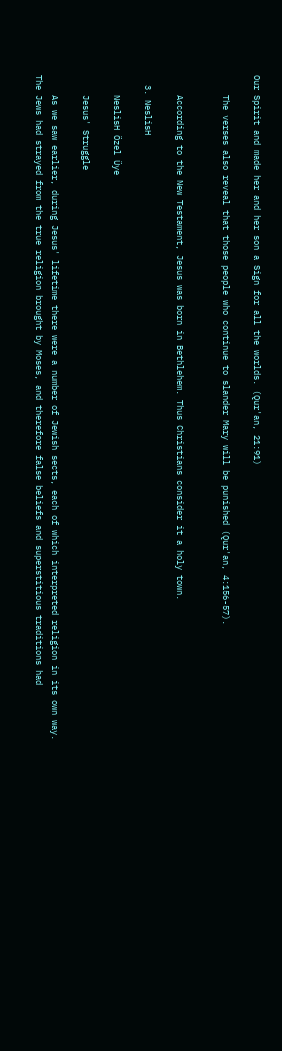Our Spirit and made her and her son a Sign for all the worlds. (Qur'an, 21:91)

    The verses also reveal that those people who continue to slander Mary will be punished (Qur'an, 4:156-57).


    According to the New Testament, Jesus was born in Bethlehem. Thus Christians consider it a holy town.

  3. NeslisH

    NeslisH Özel Üye

    Jesus' Struggle

    As we saw earlier, during Jesus' lifetime there were a number of Jewish sects, each of which interpreted religion in its own way. The Jews had strayed from the true religion brought by Moses, and therefore false beliefs and superstitious traditions had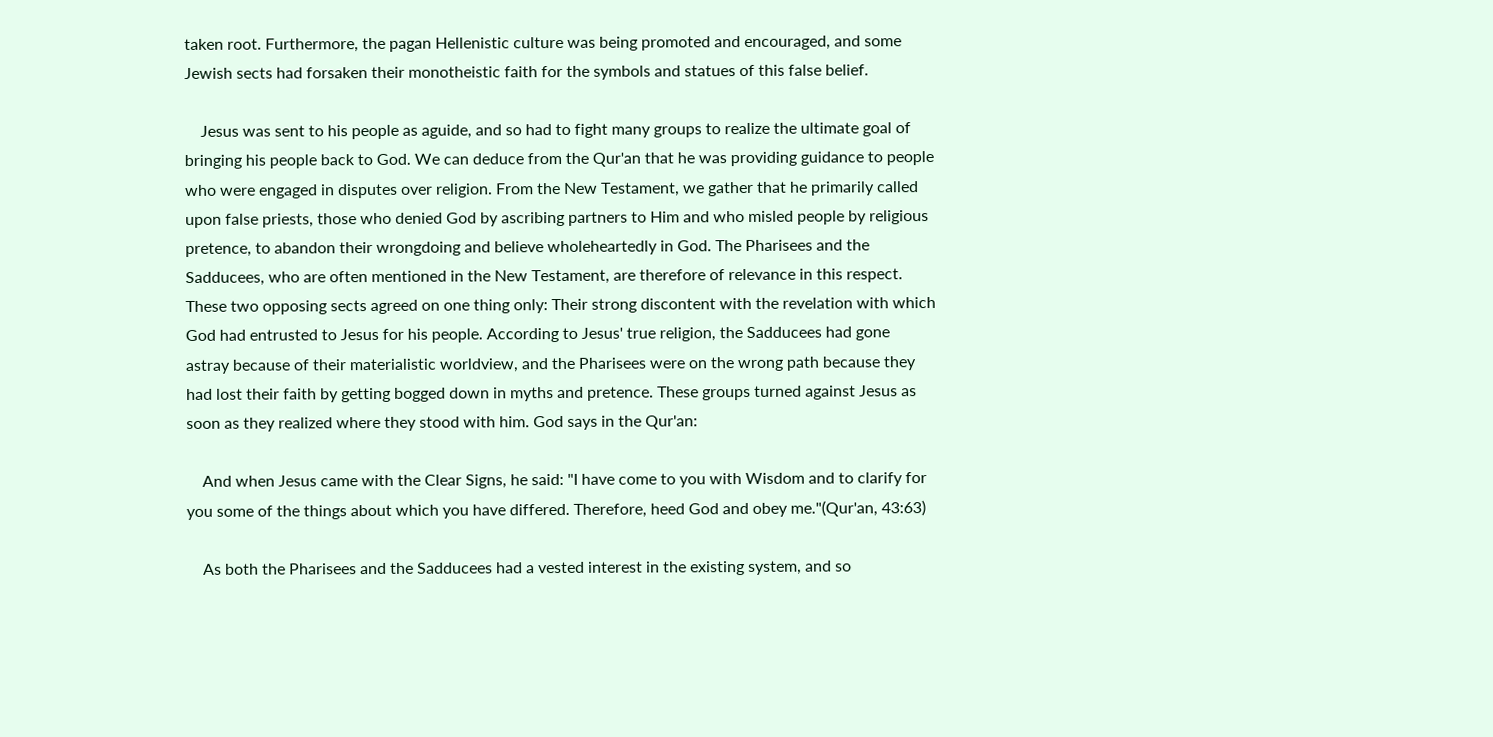taken root. Furthermore, the pagan Hellenistic culture was being promoted and encouraged, and some Jewish sects had forsaken their monotheistic faith for the symbols and statues of this false belief.

    Jesus was sent to his people as aguide, and so had to fight many groups to realize the ultimate goal of bringing his people back to God. We can deduce from the Qur'an that he was providing guidance to people who were engaged in disputes over religion. From the New Testament, we gather that he primarily called upon false priests, those who denied God by ascribing partners to Him and who misled people by religious pretence, to abandon their wrongdoing and believe wholeheartedly in God. The Pharisees and the Sadducees, who are often mentioned in the New Testament, are therefore of relevance in this respect. These two opposing sects agreed on one thing only: Their strong discontent with the revelation with which God had entrusted to Jesus for his people. According to Jesus' true religion, the Sadducees had gone astray because of their materialistic worldview, and the Pharisees were on the wrong path because they had lost their faith by getting bogged down in myths and pretence. These groups turned against Jesus as soon as they realized where they stood with him. God says in the Qur'an:

    And when Jesus came with the Clear Signs, he said: "I have come to you with Wisdom and to clarify for you some of the things about which you have differed. Therefore, heed God and obey me."(Qur'an, 43:63)

    As both the Pharisees and the Sadducees had a vested interest in the existing system, and so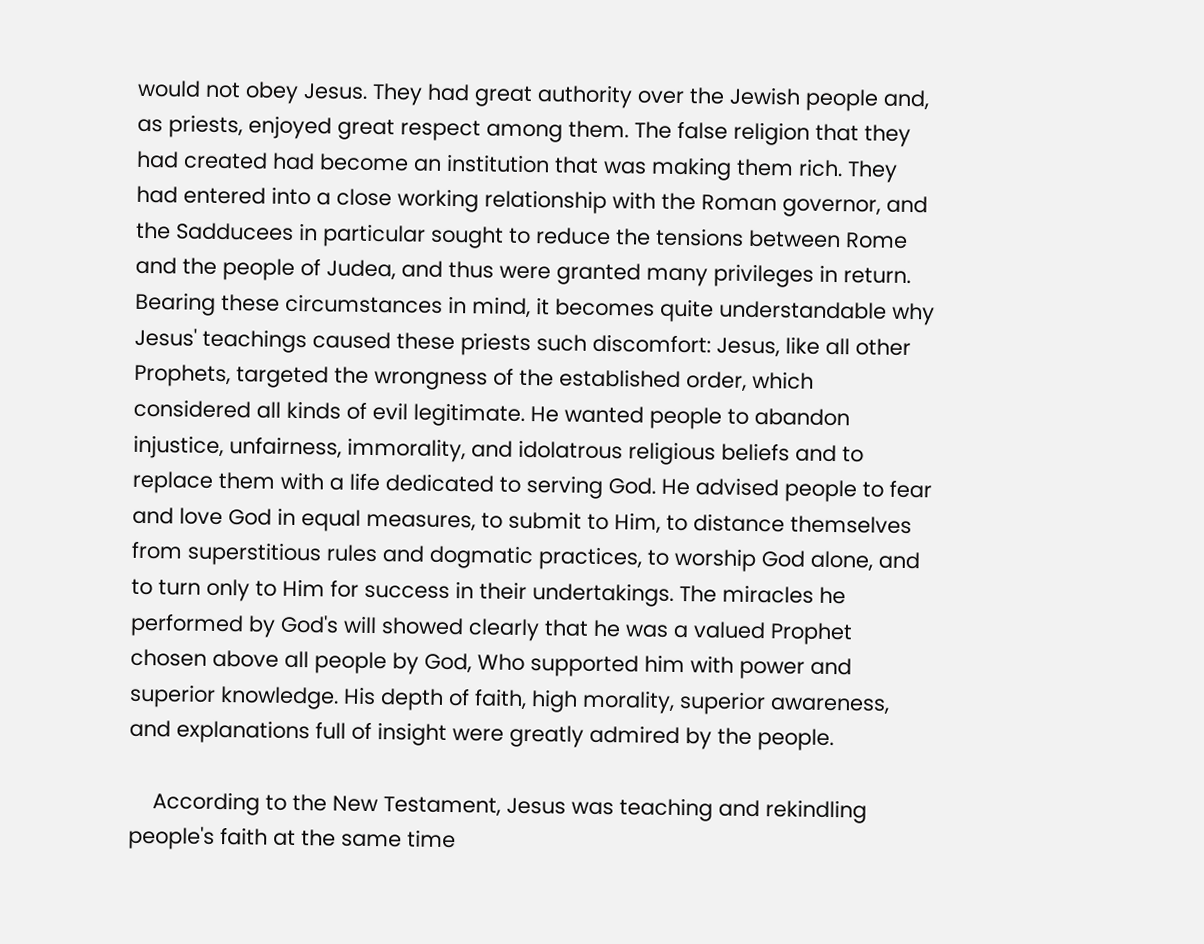would not obey Jesus. They had great authority over the Jewish people and, as priests, enjoyed great respect among them. The false religion that they had created had become an institution that was making them rich. They had entered into a close working relationship with the Roman governor, and the Sadducees in particular sought to reduce the tensions between Rome and the people of Judea, and thus were granted many privileges in return. Bearing these circumstances in mind, it becomes quite understandable why Jesus' teachings caused these priests such discomfort: Jesus, like all other Prophets, targeted the wrongness of the established order, which considered all kinds of evil legitimate. He wanted people to abandon injustice, unfairness, immorality, and idolatrous religious beliefs and to replace them with a life dedicated to serving God. He advised people to fear and love God in equal measures, to submit to Him, to distance themselves from superstitious rules and dogmatic practices, to worship God alone, and to turn only to Him for success in their undertakings. The miracles he performed by God's will showed clearly that he was a valued Prophet chosen above all people by God, Who supported him with power and superior knowledge. His depth of faith, high morality, superior awareness, and explanations full of insight were greatly admired by the people.

    According to the New Testament, Jesus was teaching and rekindling people's faith at the same time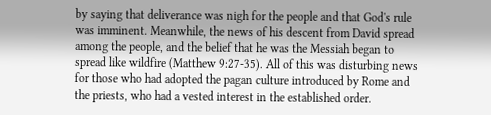by saying that deliverance was nigh for the people and that God's rule was imminent. Meanwhile, the news of his descent from David spread among the people, and the belief that he was the Messiah began to spread like wildfire (Matthew 9:27-35). All of this was disturbing news for those who had adopted the pagan culture introduced by Rome and the priests, who had a vested interest in the established order.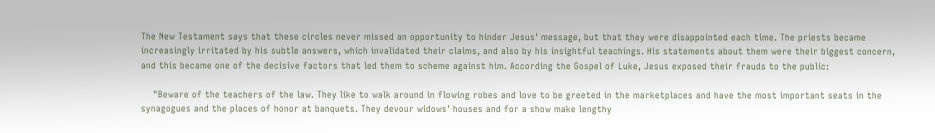The New Testament says that these circles never missed an opportunity to hinder Jesus' message, but that they were disappointed each time. The priests became increasingly irritated by his subtle answers, which invalidated their claims, and also by his insightful teachings. His statements about them were their biggest concern, and this became one of the decisive factors that led them to scheme against him. According the Gospel of Luke, Jesus exposed their frauds to the public:

    "Beware of the teachers of the law. They like to walk around in flowing robes and love to be greeted in the marketplaces and have the most important seats in the synagogues and the places of honor at banquets. They devour widows' houses and for a show make lengthy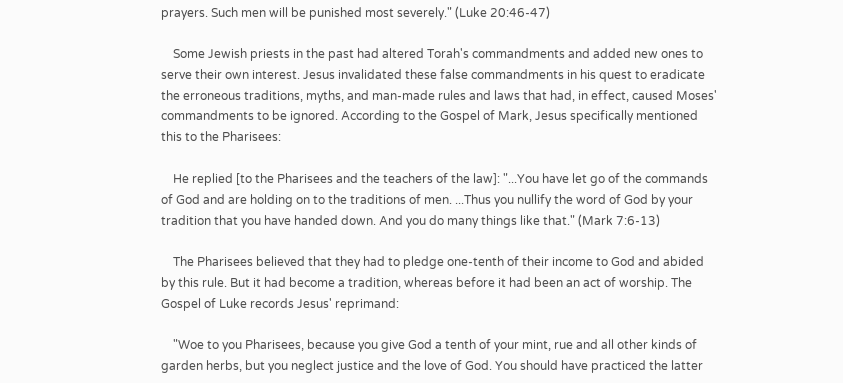prayers. Such men will be punished most severely." (Luke 20:46-47)

    Some Jewish priests in the past had altered Torah's commandments and added new ones to serve their own interest. Jesus invalidated these false commandments in his quest to eradicate the erroneous traditions, myths, and man-made rules and laws that had, in effect, caused Moses' commandments to be ignored. According to the Gospel of Mark, Jesus specifically mentioned this to the Pharisees:

    He replied [to the Pharisees and the teachers of the law]: "...You have let go of the commands of God and are holding on to the traditions of men. ...Thus you nullify the word of God by your tradition that you have handed down. And you do many things like that." (Mark 7:6-13)

    The Pharisees believed that they had to pledge one-tenth of their income to God and abided by this rule. But it had become a tradition, whereas before it had been an act of worship. The Gospel of Luke records Jesus' reprimand:

    "Woe to you Pharisees, because you give God a tenth of your mint, rue and all other kinds of garden herbs, but you neglect justice and the love of God. You should have practiced the latter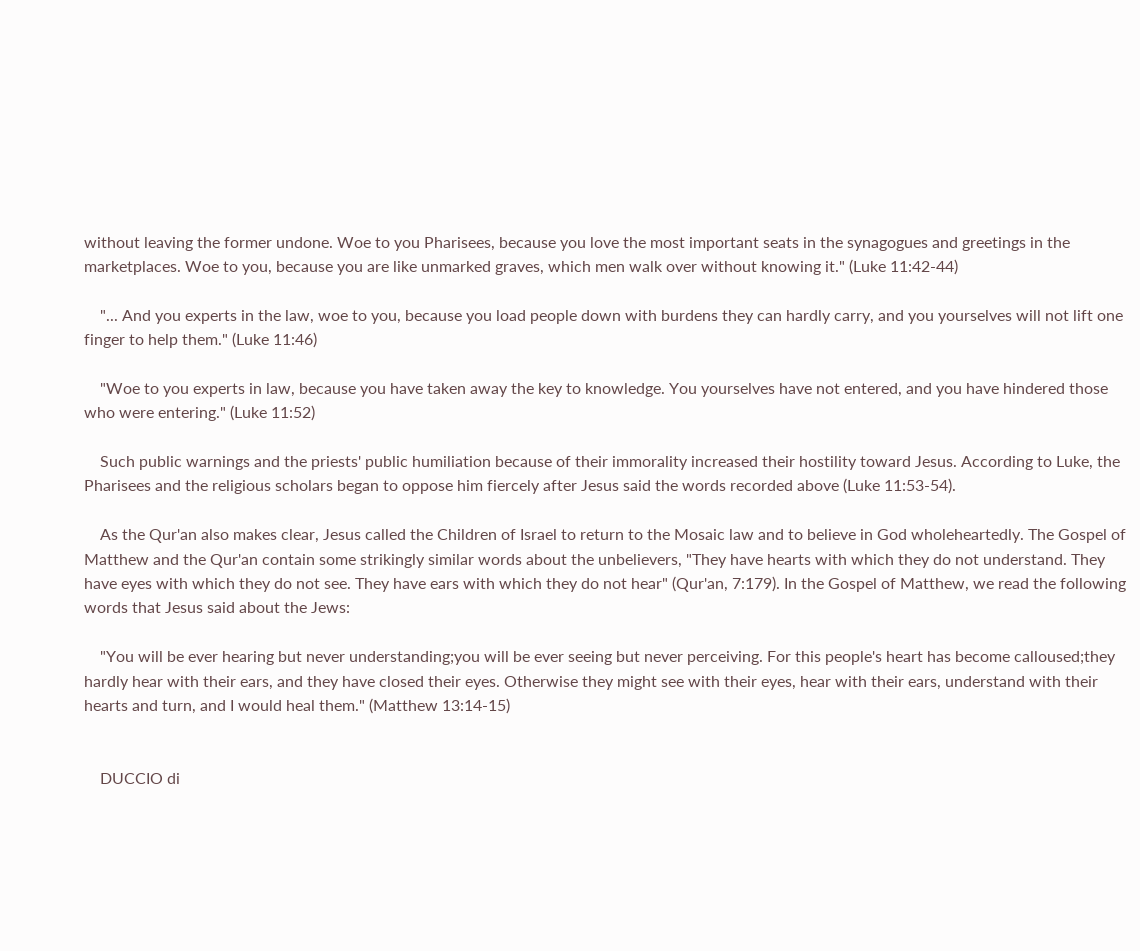without leaving the former undone. Woe to you Pharisees, because you love the most important seats in the synagogues and greetings in the marketplaces. Woe to you, because you are like unmarked graves, which men walk over without knowing it." (Luke 11:42-44)

    "... And you experts in the law, woe to you, because you load people down with burdens they can hardly carry, and you yourselves will not lift one finger to help them." (Luke 11:46)

    "Woe to you experts in law, because you have taken away the key to knowledge. You yourselves have not entered, and you have hindered those who were entering." (Luke 11:52)

    Such public warnings and the priests' public humiliation because of their immorality increased their hostility toward Jesus. According to Luke, the Pharisees and the religious scholars began to oppose him fiercely after Jesus said the words recorded above (Luke 11:53-54).

    As the Qur'an also makes clear, Jesus called the Children of Israel to return to the Mosaic law and to believe in God wholeheartedly. The Gospel of Matthew and the Qur'an contain some strikingly similar words about the unbelievers, "They have hearts with which they do not understand. They have eyes with which they do not see. They have ears with which they do not hear" (Qur'an, 7:179). In the Gospel of Matthew, we read the following words that Jesus said about the Jews:

    "You will be ever hearing but never understanding;you will be ever seeing but never perceiving. For this people's heart has become calloused;they hardly hear with their ears, and they have closed their eyes. Otherwise they might see with their eyes, hear with their ears, understand with their hearts and turn, and I would heal them." (Matthew 13:14-15)


    DUCCIO di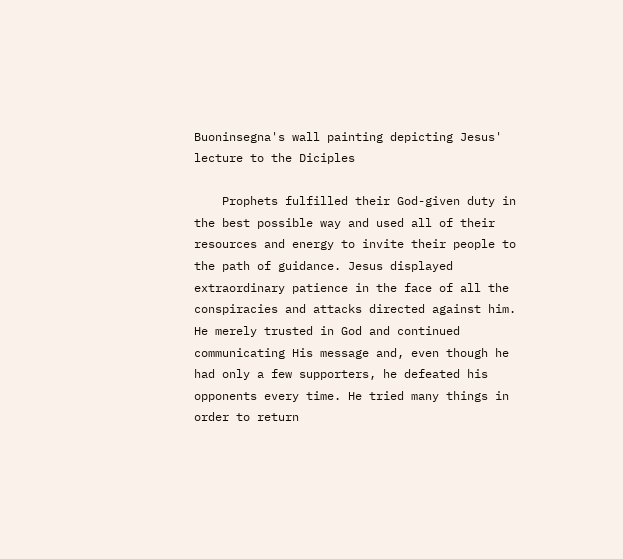Buoninsegna's wall painting depicting Jesus' lecture to the Diciples

    Prophets fulfilled their God-given duty in the best possible way and used all of their resources and energy to invite their people to the path of guidance. Jesus displayed extraordinary patience in the face of all the conspiracies and attacks directed against him. He merely trusted in God and continued communicating His message and, even though he had only a few supporters, he defeated his opponents every time. He tried many things in order to return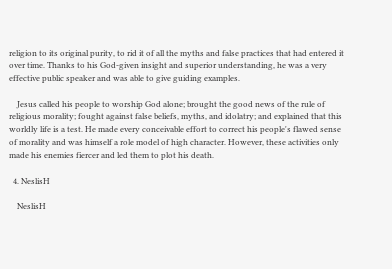religion to its original purity, to rid it of all the myths and false practices that had entered it over time. Thanks to his God-given insight and superior understanding, he was a very effective public speaker and was able to give guiding examples.

    Jesus called his people to worship God alone; brought the good news of the rule of religious morality; fought against false beliefs, myths, and idolatry; and explained that this worldly life is a test. He made every conceivable effort to correct his people's flawed sense of morality and was himself a role model of high character. However, these activities only made his enemies fiercer and led them to plot his death.

  4. NeslisH

    NeslisH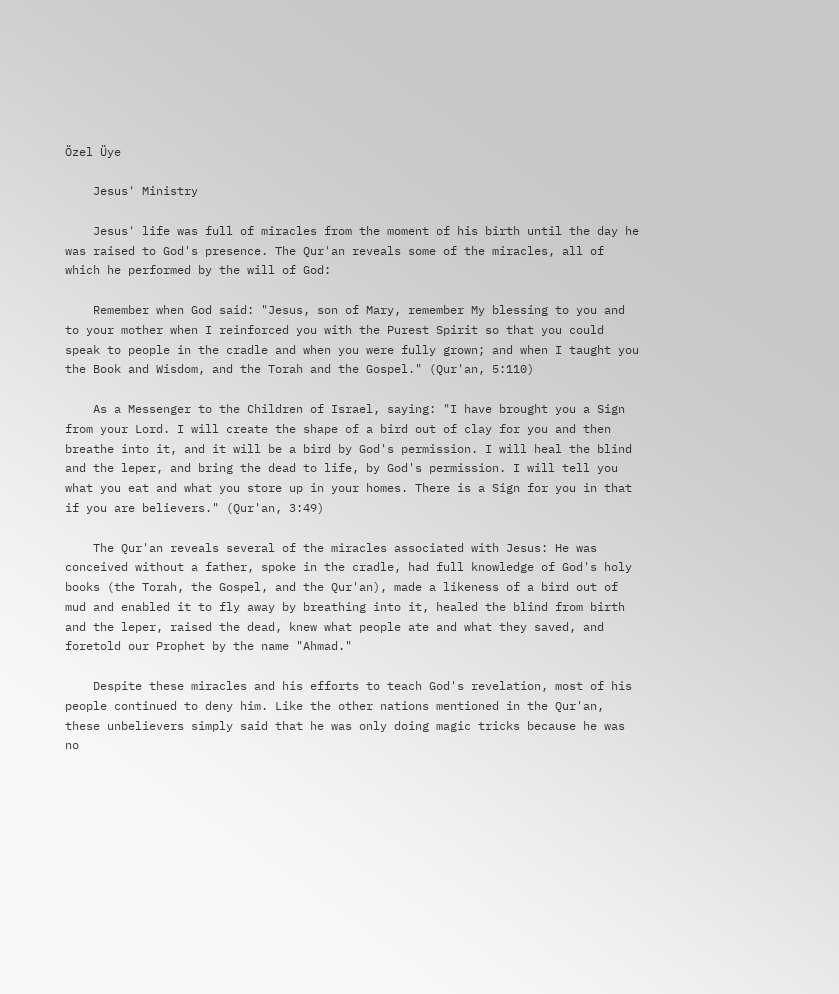Özel Üye

    Jesus' Ministry

    Jesus' life was full of miracles from the moment of his birth until the day he was raised to God's presence. The Qur'an reveals some of the miracles, all of which he performed by the will of God:

    Remember when God said: "Jesus, son of Mary, remember My blessing to you and to your mother when I reinforced you with the Purest Spirit so that you could speak to people in the cradle and when you were fully grown; and when I taught you the Book and Wisdom, and the Torah and the Gospel." (Qur'an, 5:110)

    As a Messenger to the Children of Israel, saying: "I have brought you a Sign from your Lord. I will create the shape of a bird out of clay for you and then breathe into it, and it will be a bird by God's permission. I will heal the blind and the leper, and bring the dead to life, by God's permission. I will tell you what you eat and what you store up in your homes. There is a Sign for you in that if you are believers." (Qur'an, 3:49)

    The Qur'an reveals several of the miracles associated with Jesus: He was conceived without a father, spoke in the cradle, had full knowledge of God's holy books (the Torah, the Gospel, and the Qur'an), made a likeness of a bird out of mud and enabled it to fly away by breathing into it, healed the blind from birth and the leper, raised the dead, knew what people ate and what they saved, and foretold our Prophet by the name "Ahmad."

    Despite these miracles and his efforts to teach God's revelation, most of his people continued to deny him. Like the other nations mentioned in the Qur'an, these unbelievers simply said that he was only doing magic tricks because he was no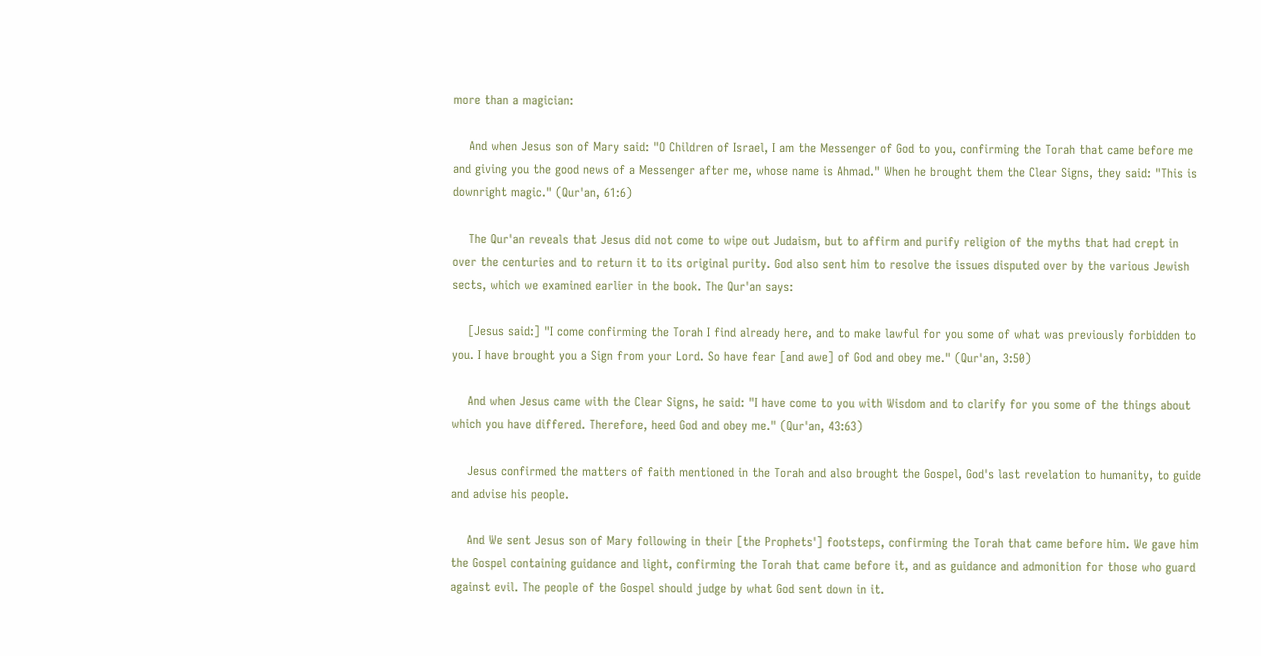more than a magician:

    And when Jesus son of Mary said: "O Children of Israel, I am the Messenger of God to you, confirming the Torah that came before me and giving you the good news of a Messenger after me, whose name is Ahmad." When he brought them the Clear Signs, they said: "This is downright magic." (Qur'an, 61:6)

    The Qur'an reveals that Jesus did not come to wipe out Judaism, but to affirm and purify religion of the myths that had crept in over the centuries and to return it to its original purity. God also sent him to resolve the issues disputed over by the various Jewish sects, which we examined earlier in the book. The Qur'an says:

    [Jesus said:] "I come confirming the Torah I find already here, and to make lawful for you some of what was previously forbidden to you. I have brought you a Sign from your Lord. So have fear [and awe] of God and obey me." (Qur'an, 3:50)

    And when Jesus came with the Clear Signs, he said: "I have come to you with Wisdom and to clarify for you some of the things about which you have differed. Therefore, heed God and obey me." (Qur'an, 43:63)

    Jesus confirmed the matters of faith mentioned in the Torah and also brought the Gospel, God's last revelation to humanity, to guide and advise his people.

    And We sent Jesus son of Mary following in their [the Prophets'] footsteps, confirming the Torah that came before him. We gave him the Gospel containing guidance and light, confirming the Torah that came before it, and as guidance and admonition for those who guard against evil. The people of the Gospel should judge by what God sent down in it.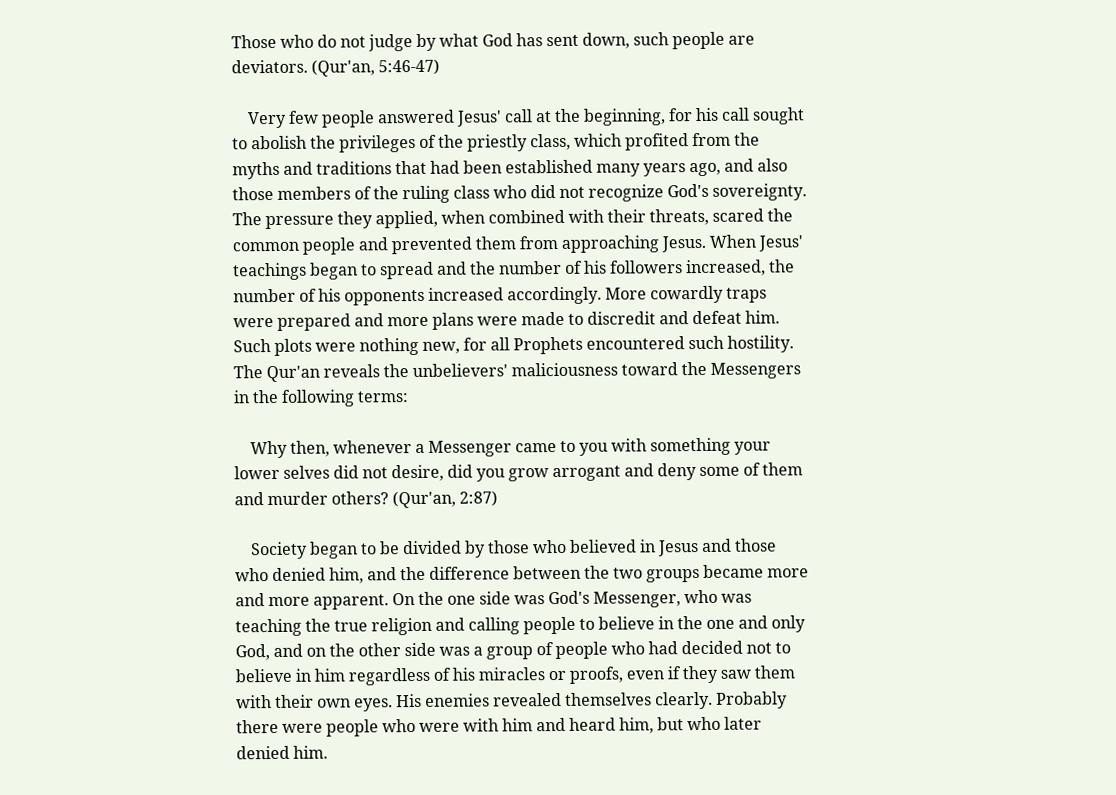Those who do not judge by what God has sent down, such people are deviators. (Qur'an, 5:46-47)

    Very few people answered Jesus' call at the beginning, for his call sought to abolish the privileges of the priestly class, which profited from the myths and traditions that had been established many years ago, and also those members of the ruling class who did not recognize God's sovereignty. The pressure they applied, when combined with their threats, scared the common people and prevented them from approaching Jesus. When Jesus' teachings began to spread and the number of his followers increased, the number of his opponents increased accordingly. More cowardly traps were prepared and more plans were made to discredit and defeat him. Such plots were nothing new, for all Prophets encountered such hostility. The Qur'an reveals the unbelievers' maliciousness toward the Messengers in the following terms:

    Why then, whenever a Messenger came to you with something your lower selves did not desire, did you grow arrogant and deny some of them and murder others? (Qur'an, 2:87)

    Society began to be divided by those who believed in Jesus and those who denied him, and the difference between the two groups became more and more apparent. On the one side was God's Messenger, who was teaching the true religion and calling people to believe in the one and only God, and on the other side was a group of people who had decided not to believe in him regardless of his miracles or proofs, even if they saw them with their own eyes. His enemies revealed themselves clearly. Probably there were people who were with him and heard him, but who later denied him.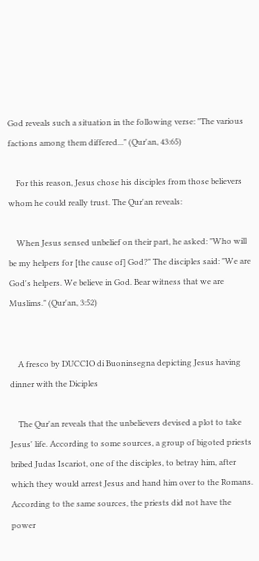God reveals such a situation in the following verse: "The various factions among them differed..." (Qur'an, 43:65)

    For this reason, Jesus chose his disciples from those believers whom he could really trust. The Qur'an reveals:

    When Jesus sensed unbelief on their part, he asked: "Who will be my helpers for [the cause of] God?" The disciples said: "We are God's helpers. We believe in God. Bear witness that we are Muslims." (Qur'an, 3:52)


    A fresco by DUCCIO di Buoninsegna depicting Jesus having dinner with the Diciples

    The Qur'an reveals that the unbelievers devised a plot to take Jesus' life. According to some sources, a group of bigoted priests bribed Judas Iscariot, one of the disciples, to betray him, after which they would arrest Jesus and hand him over to the Romans. According to the same sources, the priests did not have the power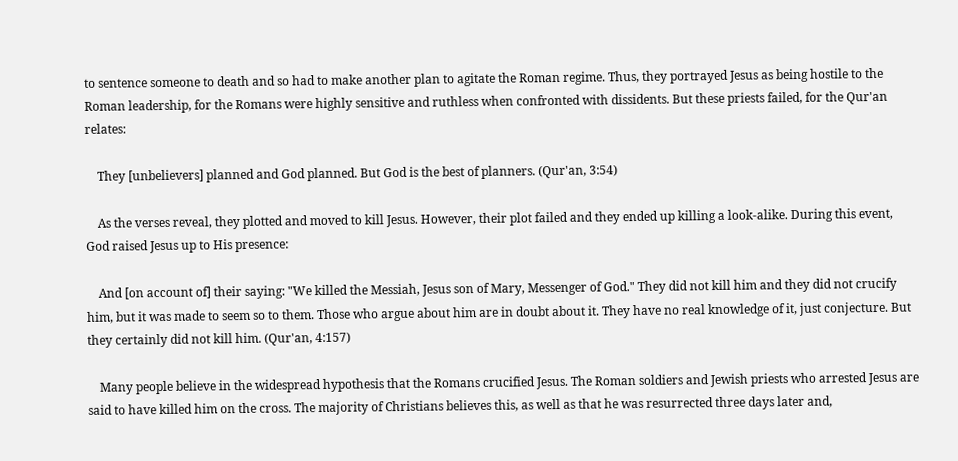to sentence someone to death and so had to make another plan to agitate the Roman regime. Thus, they portrayed Jesus as being hostile to the Roman leadership, for the Romans were highly sensitive and ruthless when confronted with dissidents. But these priests failed, for the Qur'an relates:

    They [unbelievers] planned and God planned. But God is the best of planners. (Qur'an, 3:54)

    As the verses reveal, they plotted and moved to kill Jesus. However, their plot failed and they ended up killing a look-alike. During this event, God raised Jesus up to His presence:

    And [on account of] their saying: "We killed the Messiah, Jesus son of Mary, Messenger of God." They did not kill him and they did not crucify him, but it was made to seem so to them. Those who argue about him are in doubt about it. They have no real knowledge of it, just conjecture. But they certainly did not kill him. (Qur'an, 4:157)

    Many people believe in the widespread hypothesis that the Romans crucified Jesus. The Roman soldiers and Jewish priests who arrested Jesus are said to have killed him on the cross. The majority of Christians believes this, as well as that he was resurrected three days later and,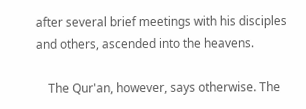after several brief meetings with his disciples and others, ascended into the heavens.

    The Qur'an, however, says otherwise. The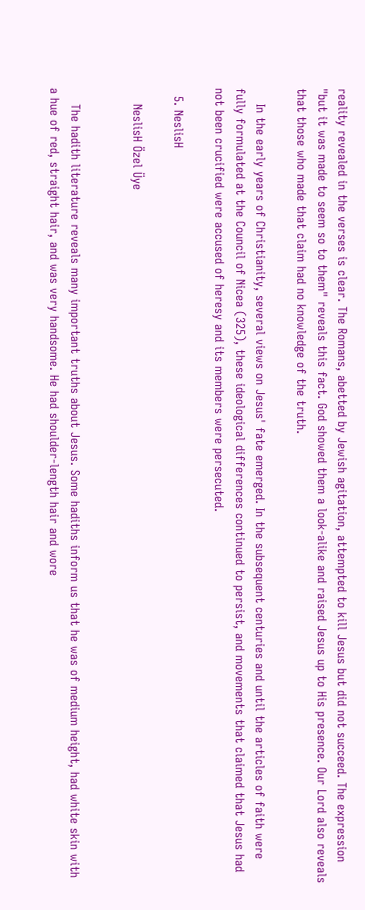reality revealed in the verses is clear. The Romans, abetted by Jewish agitation, attempted to kill Jesus but did not succeed. The expression "but it was made to seem so to them" reveals this fact. God showed them a look-alike and raised Jesus up to His presence. Our Lord also reveals that those who made that claim had no knowledge of the truth.

    In the early years of Christianity, several views on Jesus' fate emerged. In the subsequent centuries and until the articles of faith were fully formulated at the Council of Nicea (325), these ideological differences continued to persist, and movements that claimed that Jesus had not been crucified were accused of heresy and its members were persecuted.

  5. NeslisH

    NeslisH Özel Üye


    The hadith literature reveals many important truths about Jesus. Some hadiths inform us that he was of medium height, had white skin with a hue of red, straight hair, and was very handsome. He had shoulder-length hair and wore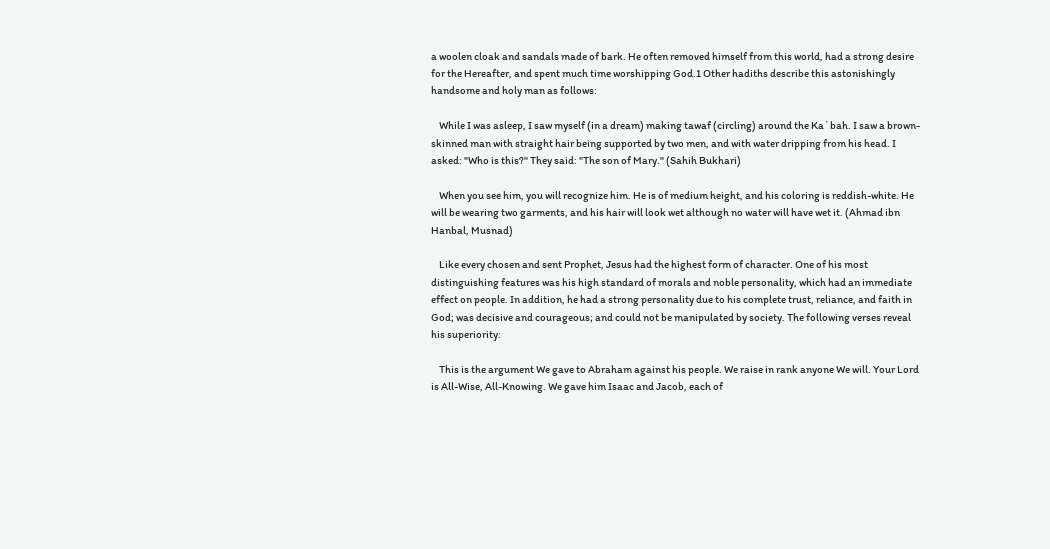a woolen cloak and sandals made of bark. He often removed himself from this world, had a strong desire for the Hereafter, and spent much time worshipping God.1 Other hadiths describe this astonishingly handsome and holy man as follows:

    While I was asleep, I saw myself (in a dream) making tawaf (circling) around the Ka`bah. I saw a brown-skinned man with straight hair being supported by two men, and with water dripping from his head. I asked: "Who is this?" They said: "The son of Mary." (Sahih Bukhari)

    When you see him, you will recognize him. He is of medium height, and his coloring is reddish-white. He will be wearing two garments, and his hair will look wet although no water will have wet it. (Ahmad ibn Hanbal, Musnad)

    Like every chosen and sent Prophet, Jesus had the highest form of character. One of his most distinguishing features was his high standard of morals and noble personality, which had an immediate effect on people. In addition, he had a strong personality due to his complete trust, reliance, and faith in God; was decisive and courageous; and could not be manipulated by society. The following verses reveal his superiority:

    This is the argument We gave to Abraham against his people. We raise in rank anyone We will. Your Lord is All-Wise, All-Knowing. We gave him Isaac and Jacob, each of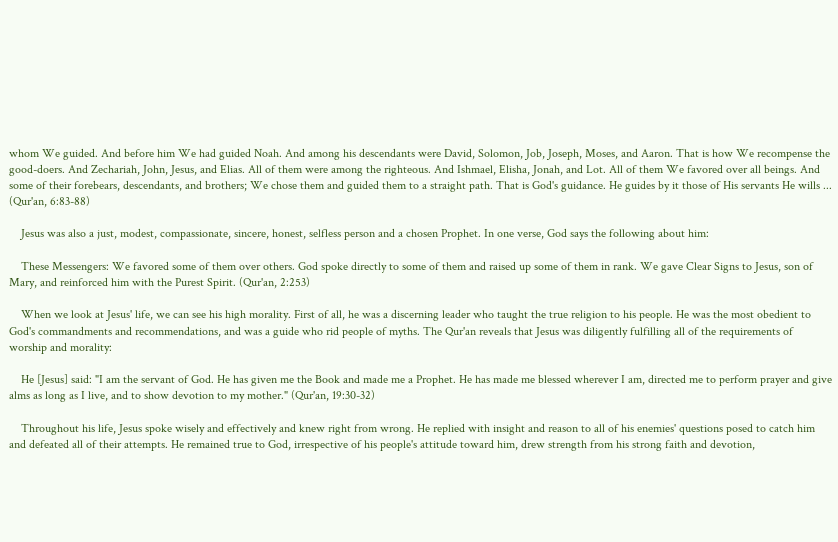whom We guided. And before him We had guided Noah. And among his descendants were David, Solomon, Job, Joseph, Moses, and Aaron. That is how We recompense the good-doers. And Zechariah, John, Jesus, and Elias. All of them were among the righteous. And Ishmael, Elisha, Jonah, and Lot. All of them We favored over all beings. And some of their forebears, descendants, and brothers; We chose them and guided them to a straight path. That is God's guidance. He guides by it those of His servants He wills ... (Qur'an, 6:83-88)

    Jesus was also a just, modest, compassionate, sincere, honest, selfless person and a chosen Prophet. In one verse, God says the following about him:

    These Messengers: We favored some of them over others. God spoke directly to some of them and raised up some of them in rank. We gave Clear Signs to Jesus, son of Mary, and reinforced him with the Purest Spirit. (Qur'an, 2:253)

    When we look at Jesus' life, we can see his high morality. First of all, he was a discerning leader who taught the true religion to his people. He was the most obedient to God's commandments and recommendations, and was a guide who rid people of myths. The Qur'an reveals that Jesus was diligently fulfilling all of the requirements of worship and morality:

    He [Jesus] said: "I am the servant of God. He has given me the Book and made me a Prophet. He has made me blessed wherever I am, directed me to perform prayer and give alms as long as I live, and to show devotion to my mother." (Qur'an, 19:30-32)

    Throughout his life, Jesus spoke wisely and effectively and knew right from wrong. He replied with insight and reason to all of his enemies' questions posed to catch him and defeated all of their attempts. He remained true to God, irrespective of his people's attitude toward him, drew strength from his strong faith and devotion,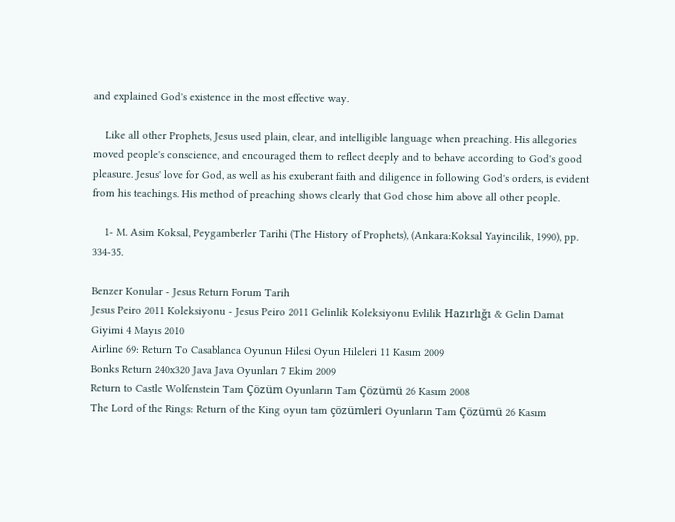and explained God's existence in the most effective way.

    Like all other Prophets, Jesus used plain, clear, and intelligible language when preaching. His allegories moved people's conscience, and encouraged them to reflect deeply and to behave according to God's good pleasure. Jesus' love for God, as well as his exuberant faith and diligence in following God's orders, is evident from his teachings. His method of preaching shows clearly that God chose him above all other people.

    1- M. Asim Koksal, Peygamberler Tarihi (The History of Prophets), (Ankara:Koksal Yayincilik, 1990), pp. 334-35.

Benzer Konular - Jesus Return Forum Tarih
Jesus Peiro 2011 Koleksiyonu - Jesus Peiro 2011 Gelinlik Koleksiyonu Evlilik Hazırlığı & Gelin Damat Giyimi 4 Mayıs 2010
Airline 69: Return To Casablanca Oyunun Hilesi Oyun Hileleri 11 Kasım 2009
Bonks Return 240x320 Java Java Oyunları 7 Ekim 2009
Return to Castle Wolfenstein Tam Çözüm Oyunların Tam Çözümü 26 Kasım 2008
The Lord of the Rings: Return of the King oyun tam çözümleri Oyunların Tam Çözümü 26 Kasım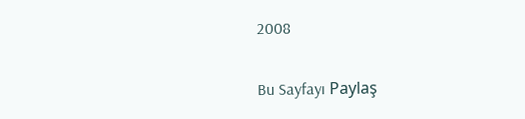2008

Bu Sayfayı Paylaş